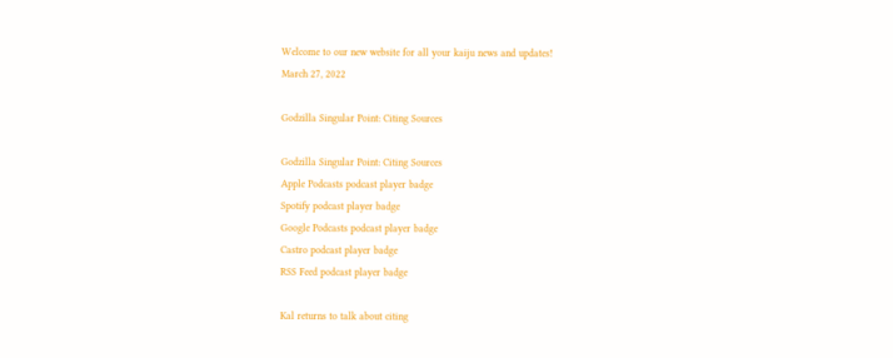Welcome to our new website for all your kaiju news and updates!
March 27, 2022

Godzilla Singular Point: Citing Sources

Godzilla Singular Point: Citing Sources
Apple Podcasts podcast player badge
Spotify podcast player badge
Google Podcasts podcast player badge
Castro podcast player badge
RSS Feed podcast player badge

Kal returns to talk about citing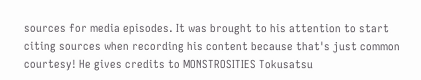sources for media episodes. It was brought to his attention to start citing sources when recording his content because that's just common courtesy! He gives credits to MONSTROSITIES Tokusatsu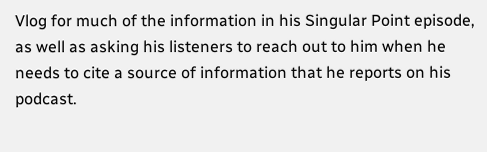Vlog for much of the information in his Singular Point episode, as well as asking his listeners to reach out to him when he needs to cite a source of information that he reports on his podcast.